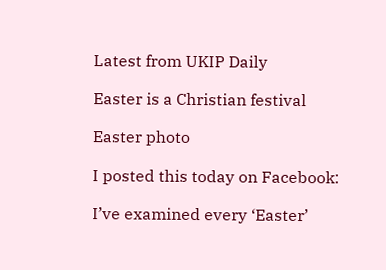Latest from UKIP Daily

Easter is a Christian festival

Easter photo

I posted this today on Facebook:

I’ve examined every ‘Easter’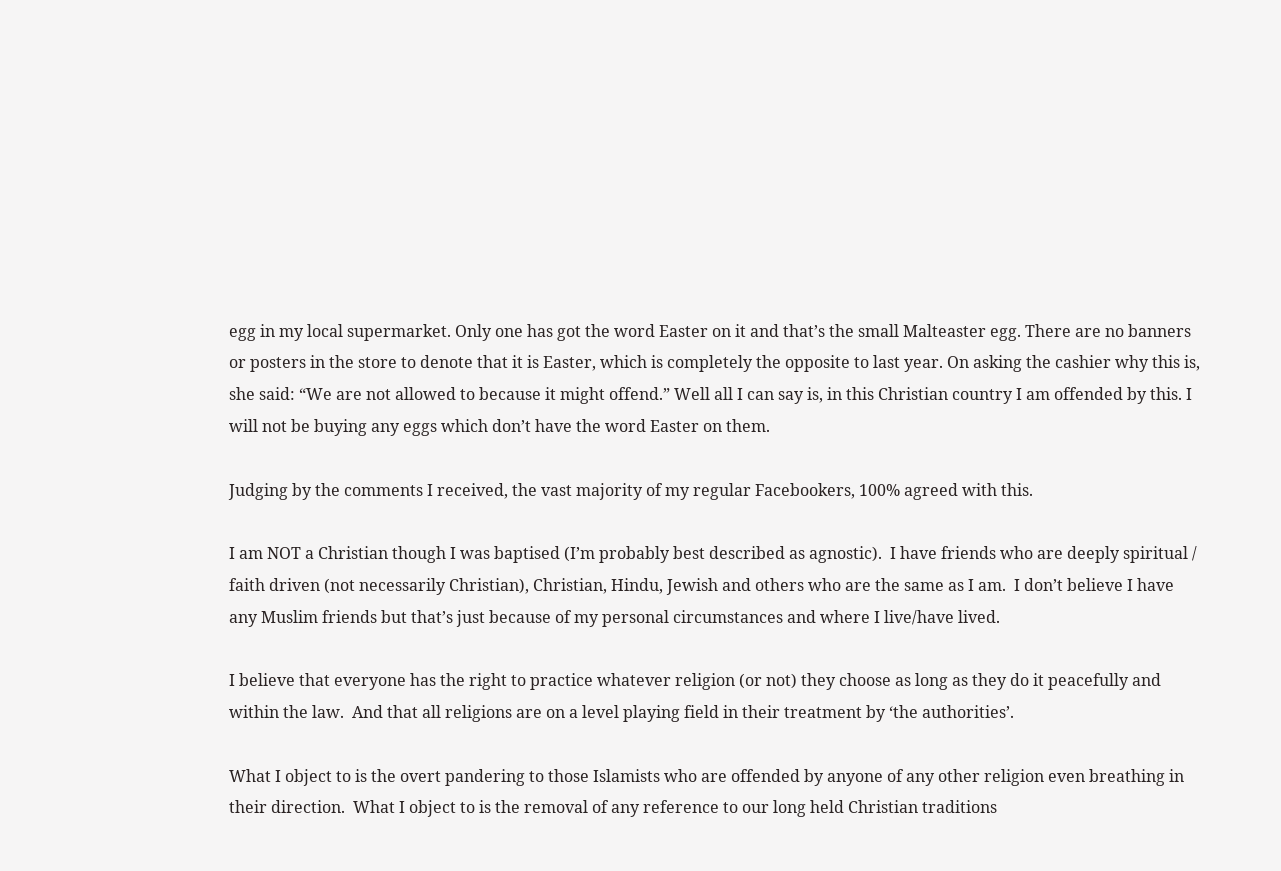egg in my local supermarket. Only one has got the word Easter on it and that’s the small Malteaster egg. There are no banners or posters in the store to denote that it is Easter, which is completely the opposite to last year. On asking the cashier why this is, she said: “We are not allowed to because it might offend.” Well all I can say is, in this Christian country I am offended by this. I will not be buying any eggs which don’t have the word Easter on them.

Judging by the comments I received, the vast majority of my regular Facebookers, 100% agreed with this.

I am NOT a Christian though I was baptised (I’m probably best described as agnostic).  I have friends who are deeply spiritual / faith driven (not necessarily Christian), Christian, Hindu, Jewish and others who are the same as I am.  I don’t believe I have any Muslim friends but that’s just because of my personal circumstances and where I live/have lived.

I believe that everyone has the right to practice whatever religion (or not) they choose as long as they do it peacefully and within the law.  And that all religions are on a level playing field in their treatment by ‘the authorities’.

What I object to is the overt pandering to those Islamists who are offended by anyone of any other religion even breathing in their direction.  What I object to is the removal of any reference to our long held Christian traditions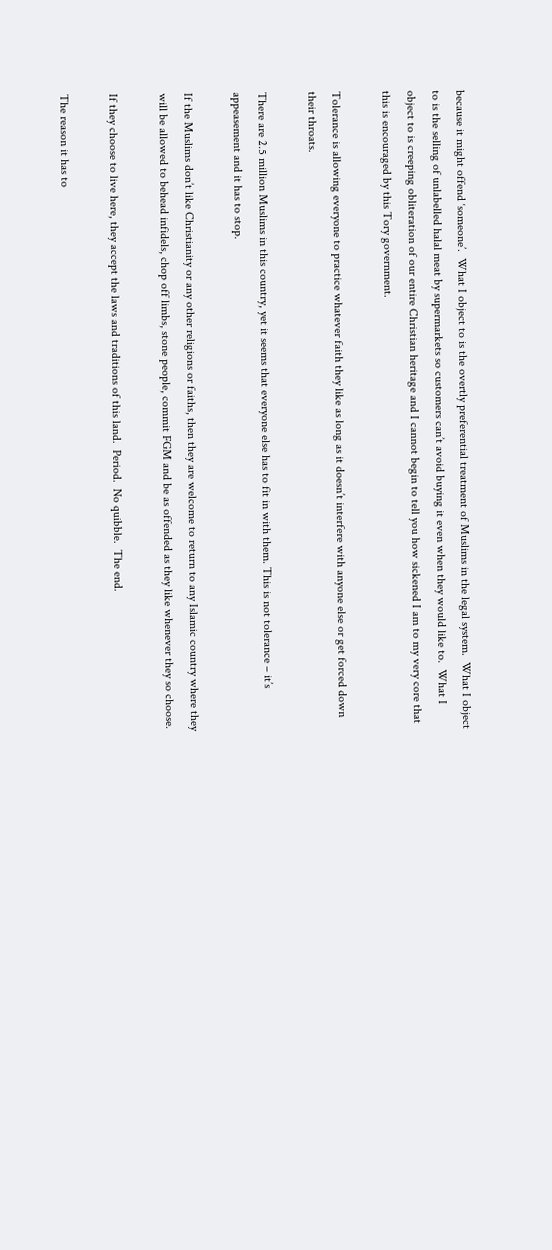because it might offend ‘someone’.  What I object to is the overtly preferential treatment of Muslims in the legal system.  What I object to is the selling of unlabelled halal meat by supermarkets so customers can’t avoid buying it even when they would like to.  What I object to is creeping obliteration of our entire Christian heritage and I cannot begin to tell you how sickened I am to my very core that this is encouraged by this Tory government.

Tolerance is allowing everyone to practice whatever faith they like as long as it doesn’t interfere with anyone else or get forced down their throats.

There are 2.5 million Muslims in this country, yet it seems that everyone else has to fit in with them. This is not tolerance – it’s appeasement and it has to stop.

If the Muslims don’t like Christianity or any other religions or faiths, then they are welcome to return to any Islamic country where they will be allowed to behead infidels, chop off limbs, stone people, commit FGM and be as offended as they like whenever they so choose.

If they choose to live here, they accept the laws and traditions of this land.  Period.  No quibble.  The end.

The reason it has to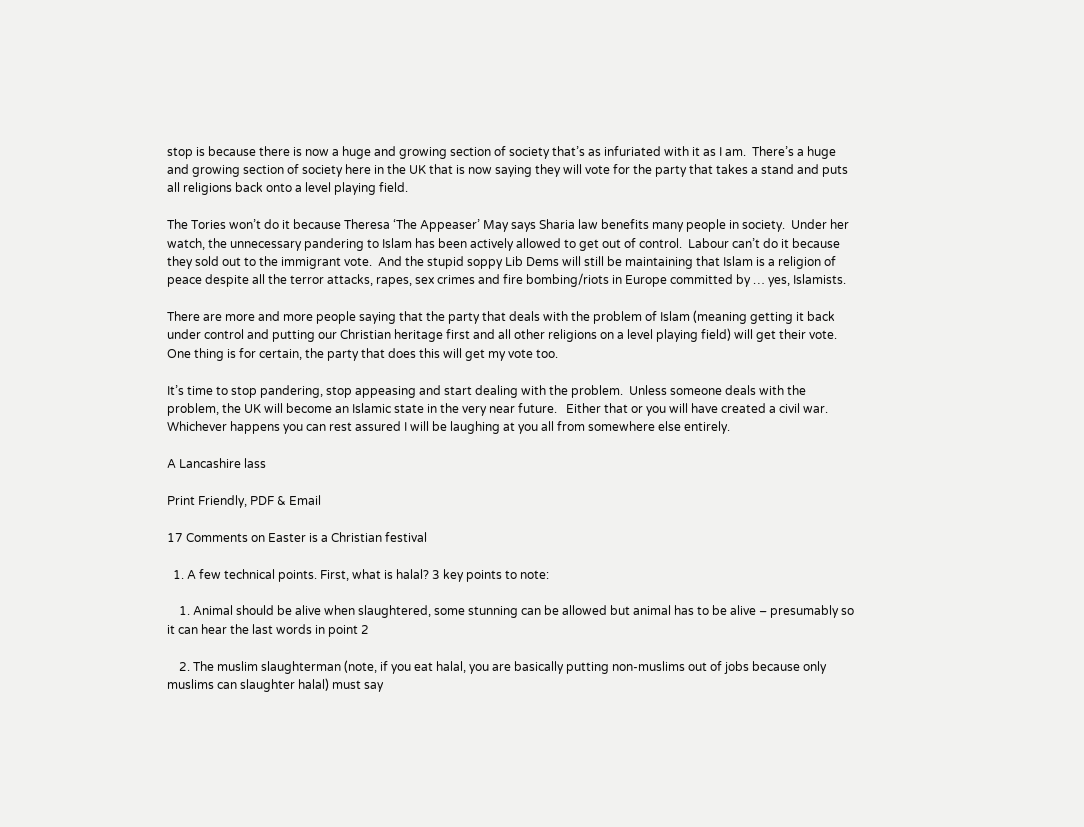stop is because there is now a huge and growing section of society that’s as infuriated with it as I am.  There’s a huge and growing section of society here in the UK that is now saying they will vote for the party that takes a stand and puts all religions back onto a level playing field.

The Tories won’t do it because Theresa ‘The Appeaser’ May says Sharia law benefits many people in society.  Under her watch, the unnecessary pandering to Islam has been actively allowed to get out of control.  Labour can’t do it because they sold out to the immigrant vote.  And the stupid soppy Lib Dems will still be maintaining that Islam is a religion of peace despite all the terror attacks, rapes, sex crimes and fire bombing/riots in Europe committed by … yes, Islamists.

There are more and more people saying that the party that deals with the problem of Islam (meaning getting it back under control and putting our Christian heritage first and all other religions on a level playing field) will get their vote.  One thing is for certain, the party that does this will get my vote too.

It’s time to stop pandering, stop appeasing and start dealing with the problem.  Unless someone deals with the problem, the UK will become an Islamic state in the very near future.   Either that or you will have created a civil war.  Whichever happens you can rest assured I will be laughing at you all from somewhere else entirely.

A Lancashire lass

Print Friendly, PDF & Email

17 Comments on Easter is a Christian festival

  1. A few technical points. First, what is halal? 3 key points to note:

    1. Animal should be alive when slaughtered, some stunning can be allowed but animal has to be alive – presumably so it can hear the last words in point 2

    2. The muslim slaughterman (note, if you eat halal, you are basically putting non-muslims out of jobs because only muslims can slaughter halal) must say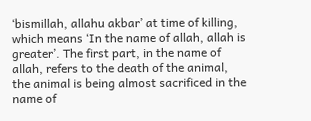‘bismillah, allahu akbar’ at time of killing, which means ‘In the name of allah, allah is greater’. The first part, in the name of allah, refers to the death of the animal, the animal is being almost sacrificed in the name of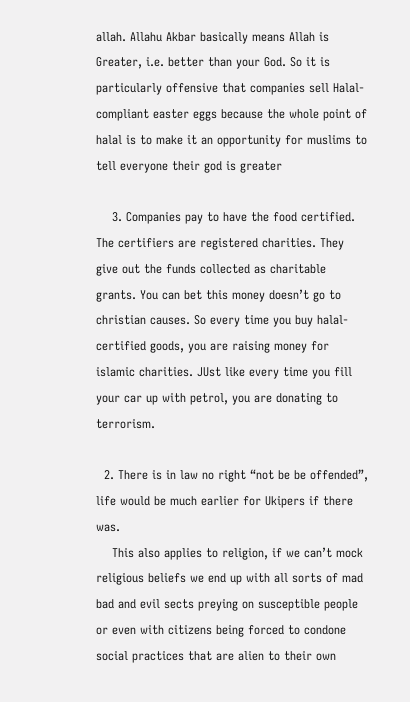allah. Allahu Akbar basically means Allah is Greater, i.e. better than your God. So it is particularly offensive that companies sell Halal-compliant easter eggs because the whole point of halal is to make it an opportunity for muslims to tell everyone their god is greater

    3. Companies pay to have the food certified. The certifiers are registered charities. They give out the funds collected as charitable grants. You can bet this money doesn’t go to christian causes. So every time you buy halal-certified goods, you are raising money for islamic charities. JUst like every time you fill your car up with petrol, you are donating to terrorism.

  2. There is in law no right “not be be offended”, life would be much earlier for Ukipers if there was.
    This also applies to religion, if we can’t mock religious beliefs we end up with all sorts of mad bad and evil sects preying on susceptible people or even with citizens being forced to condone social practices that are alien to their own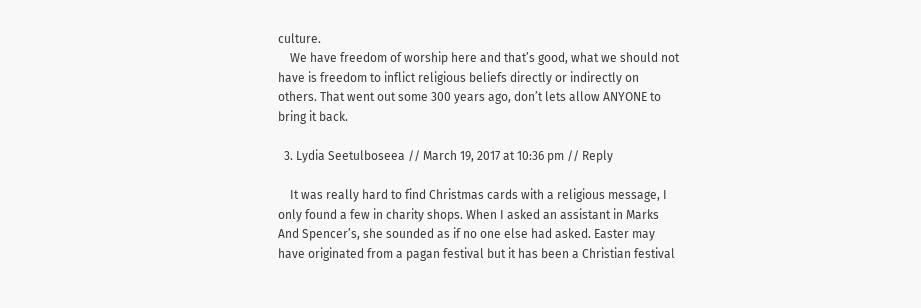culture.
    We have freedom of worship here and that’s good, what we should not have is freedom to inflict religious beliefs directly or indirectly on others. That went out some 300 years ago, don’t lets allow ANYONE to bring it back.

  3. Lydia Seetulboseea // March 19, 2017 at 10:36 pm // Reply

    It was really hard to find Christmas cards with a religious message, I only found a few in charity shops. When I asked an assistant in Marks And Spencer’s, she sounded as if no one else had asked. Easter may have originated from a pagan festival but it has been a Christian festival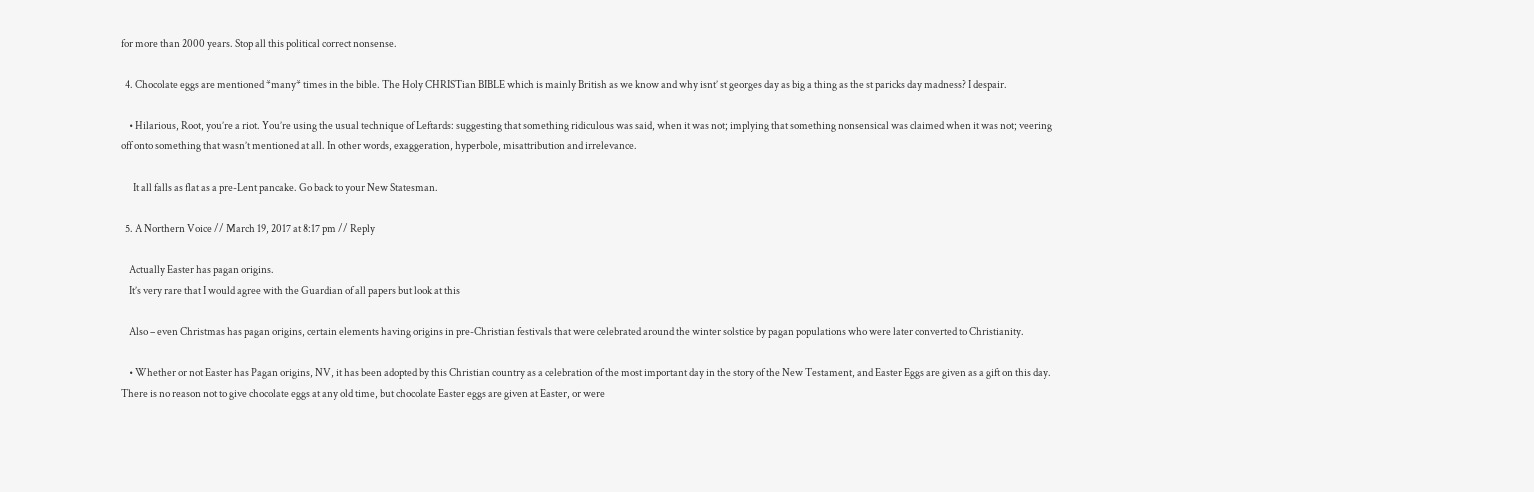for more than 2000 years. Stop all this political correct nonsense.

  4. Chocolate eggs are mentioned *many* times in the bible. The Holy CHRISTian BIBLE which is mainly British as we know and why isnt’ st georges day as big a thing as the st paricks day madness? I despair.

    • Hilarious, Root, you’re a riot. You’re using the usual technique of Leftards: suggesting that something ridiculous was said, when it was not; implying that something nonsensical was claimed when it was not; veering off onto something that wasn’t mentioned at all. In other words, exaggeration, hyperbole, misattribution and irrelevance.

      It all falls as flat as a pre-Lent pancake. Go back to your New Statesman.

  5. A Northern Voice // March 19, 2017 at 8:17 pm // Reply

    Actually Easter has pagan origins.
    It’s very rare that I would agree with the Guardian of all papers but look at this

    Also – even Christmas has pagan origins, certain elements having origins in pre-Christian festivals that were celebrated around the winter solstice by pagan populations who were later converted to Christianity.

    • Whether or not Easter has Pagan origins, NV, it has been adopted by this Christian country as a celebration of the most important day in the story of the New Testament, and Easter Eggs are given as a gift on this day. There is no reason not to give chocolate eggs at any old time, but chocolate Easter eggs are given at Easter, or were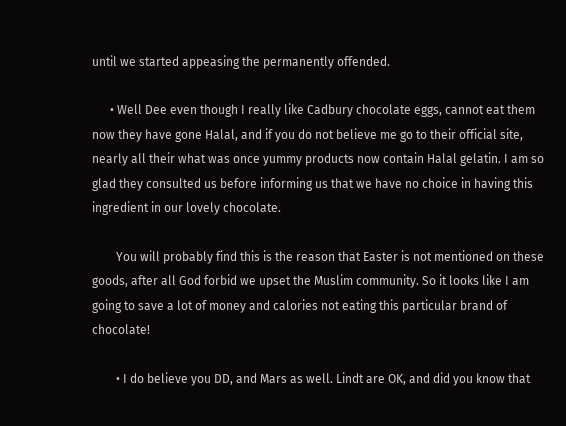until we started appeasing the permanently offended.

      • Well Dee even though I really like Cadbury chocolate eggs, cannot eat them now they have gone Halal, and if you do not believe me go to their official site, nearly all their what was once yummy products now contain Halal gelatin. I am so glad they consulted us before informing us that we have no choice in having this ingredient in our lovely chocolate.

        You will probably find this is the reason that Easter is not mentioned on these goods, after all God forbid we upset the Muslim community. So it looks like I am going to save a lot of money and calories not eating this particular brand of chocolate!

        • I do believe you DD, and Mars as well. Lindt are OK, and did you know that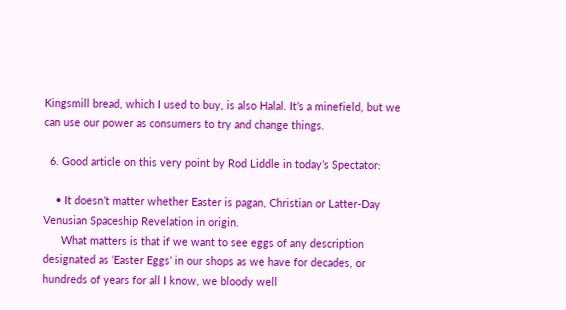Kingsmill bread, which I used to buy, is also Halal. It’s a minefield, but we can use our power as consumers to try and change things.

  6. Good article on this very point by Rod Liddle in today’s Spectator:

    • It doesn’t matter whether Easter is pagan, Christian or Latter-Day Venusian Spaceship Revelation in origin.
      What matters is that if we want to see eggs of any description designated as ‘Easter Eggs’ in our shops as we have for decades, or hundreds of years for all I know, we bloody well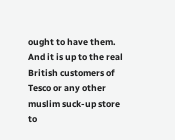ought to have them. And it is up to the real British customers of Tesco or any other muslim suck-up store to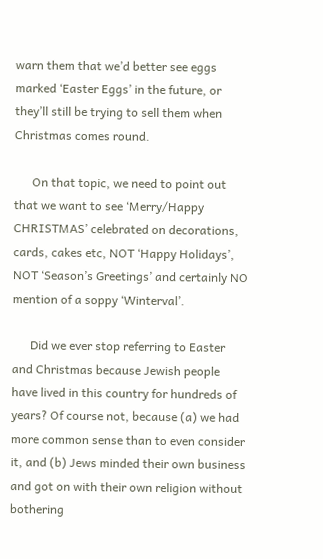warn them that we’d better see eggs marked ‘Easter Eggs’ in the future, or they’ll still be trying to sell them when Christmas comes round.

      On that topic, we need to point out that we want to see ‘Merry/Happy CHRISTMAS’ celebrated on decorations, cards, cakes etc, NOT ‘Happy Holidays’, NOT ‘Season’s Greetings’ and certainly NO mention of a soppy ‘Winterval’.

      Did we ever stop referring to Easter and Christmas because Jewish people have lived in this country for hundreds of years? Of course not, because (a) we had more common sense than to even consider it, and (b) Jews minded their own business and got on with their own religion without bothering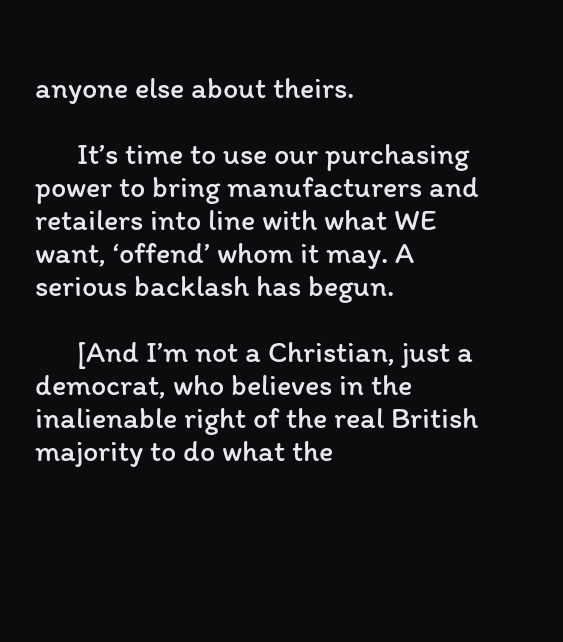anyone else about theirs.

      It’s time to use our purchasing power to bring manufacturers and retailers into line with what WE want, ‘offend’ whom it may. A serious backlash has begun.

      [And I’m not a Christian, just a democrat, who believes in the inalienable right of the real British majority to do what the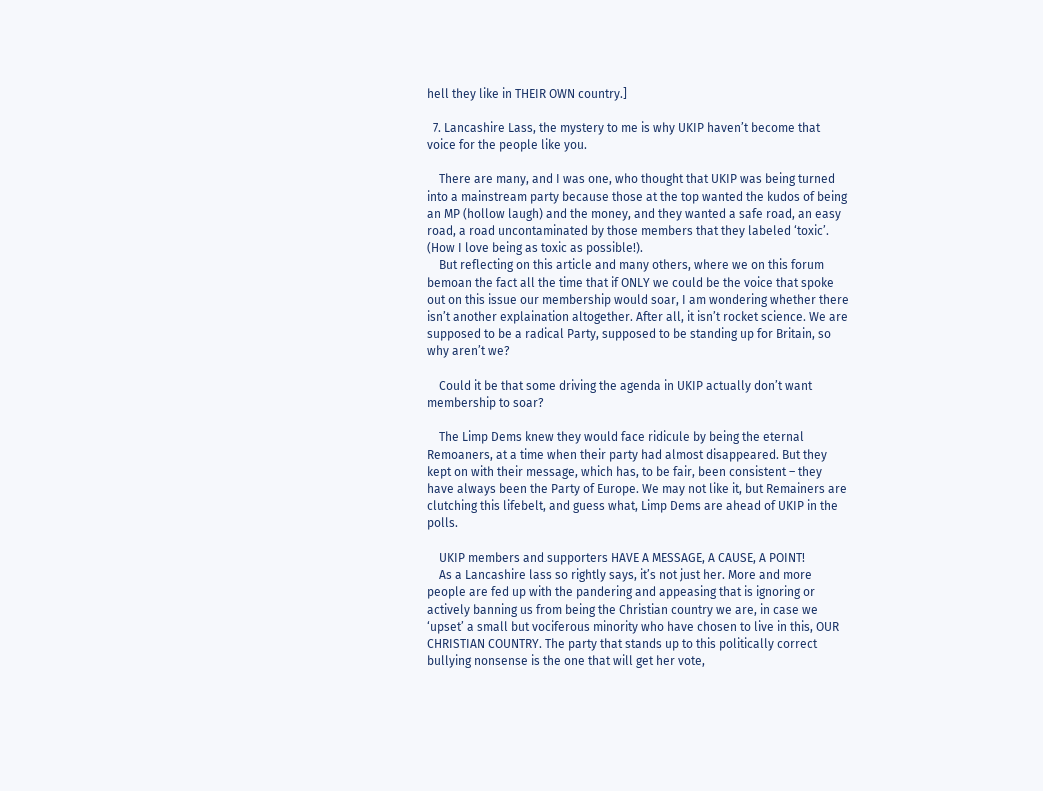hell they like in THEIR OWN country.]

  7. Lancashire Lass, the mystery to me is why UKIP haven’t become that voice for the people like you.

    There are many, and I was one, who thought that UKIP was being turned into a mainstream party because those at the top wanted the kudos of being an MP (hollow laugh) and the money, and they wanted a safe road, an easy road, a road uncontaminated by those members that they labeled ‘toxic’. (How I love being as toxic as possible!).
    But reflecting on this article and many others, where we on this forum bemoan the fact all the time that if ONLY we could be the voice that spoke out on this issue our membership would soar, I am wondering whether there isn’t another explaination altogether. After all, it isn’t rocket science. We are supposed to be a radical Party, supposed to be standing up for Britain, so why aren’t we?

    Could it be that some driving the agenda in UKIP actually don’t want membership to soar?

    The Limp Dems knew they would face ridicule by being the eternal Remoaners, at a time when their party had almost disappeared. But they kept on with their message, which has, to be fair, been consistent – they have always been the Party of Europe. We may not like it, but Remainers are clutching this lifebelt, and guess what, Limp Dems are ahead of UKIP in the polls.

    UKIP members and supporters HAVE A MESSAGE, A CAUSE, A POINT!
    As a Lancashire lass so rightly says, it’s not just her. More and more people are fed up with the pandering and appeasing that is ignoring or actively banning us from being the Christian country we are, in case we ‘upset’ a small but vociferous minority who have chosen to live in this, OUR CHRISTIAN COUNTRY. The party that stands up to this politically correct bullying nonsense is the one that will get her vote,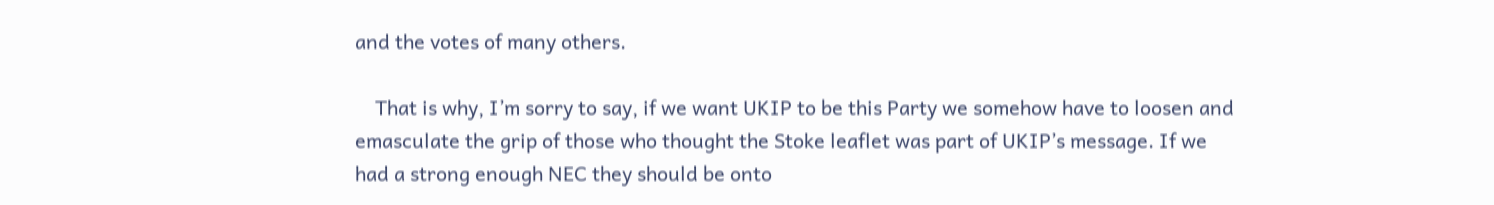and the votes of many others.

    That is why, I’m sorry to say, if we want UKIP to be this Party we somehow have to loosen and emasculate the grip of those who thought the Stoke leaflet was part of UKIP’s message. If we had a strong enough NEC they should be onto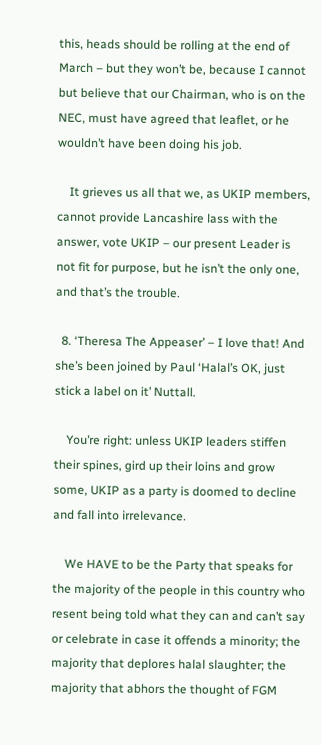this, heads should be rolling at the end of March – but they won’t be, because I cannot but believe that our Chairman, who is on the NEC, must have agreed that leaflet, or he wouldn’t have been doing his job.

    It grieves us all that we, as UKIP members, cannot provide Lancashire lass with the answer, vote UKIP – our present Leader is not fit for purpose, but he isn’t the only one, and that’s the trouble.

  8. ‘Theresa The Appeaser’ – I love that! And she’s been joined by Paul ‘Halal’s OK, just stick a label on it’ Nuttall.

    You’re right: unless UKIP leaders stiffen their spines, gird up their loins and grow some, UKIP as a party is doomed to decline and fall into irrelevance.

    We HAVE to be the Party that speaks for the majority of the people in this country who resent being told what they can and can’t say or celebrate in case it offends a minority; the majority that deplores halal slaughter; the majority that abhors the thought of FGM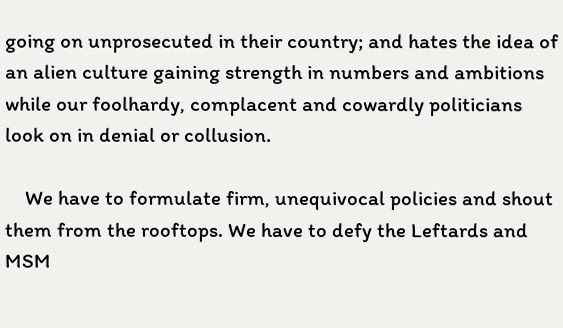going on unprosecuted in their country; and hates the idea of an alien culture gaining strength in numbers and ambitions while our foolhardy, complacent and cowardly politicians look on in denial or collusion.

    We have to formulate firm, unequivocal policies and shout them from the rooftops. We have to defy the Leftards and MSM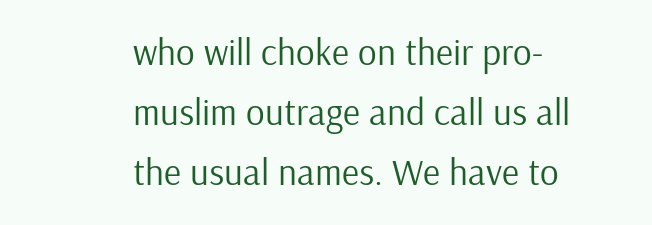who will choke on their pro-muslim outrage and call us all the usual names. We have to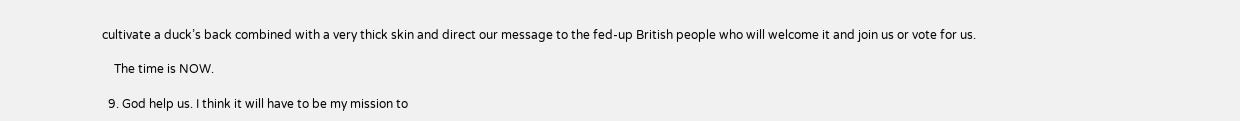cultivate a duck’s back combined with a very thick skin and direct our message to the fed-up British people who will welcome it and join us or vote for us.

    The time is NOW.

  9. God help us. I think it will have to be my mission to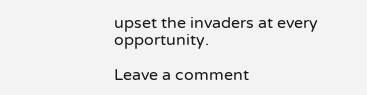upset the invaders at every opportunity.

Leave a comment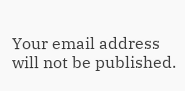Your email address will not be published.